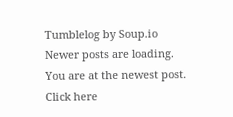Tumblelog by Soup.io
Newer posts are loading.
You are at the newest post.
Click here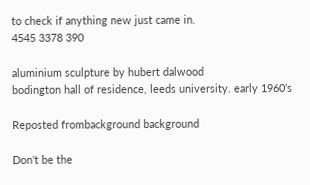to check if anything new just came in.
4545 3378 390

aluminium sculpture by hubert dalwood
bodington hall of residence, leeds university. early 1960’s

Reposted frombackground background

Don't be the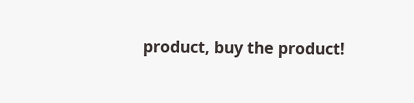product, buy the product!